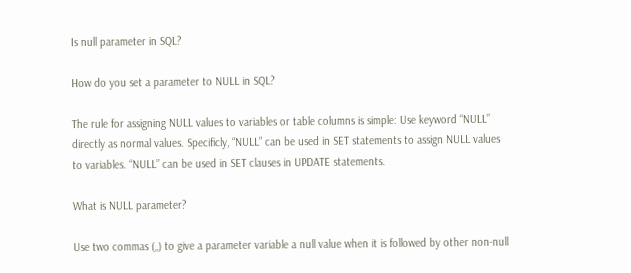Is null parameter in SQL?

How do you set a parameter to NULL in SQL?

The rule for assigning NULL values to variables or table columns is simple: Use keyword “NULL” directly as normal values. Specificly, “NULL” can be used in SET statements to assign NULL values to variables. “NULL” can be used in SET clauses in UPDATE statements.

What is NULL parameter?

Use two commas (,,) to give a parameter variable a null value when it is followed by other non-null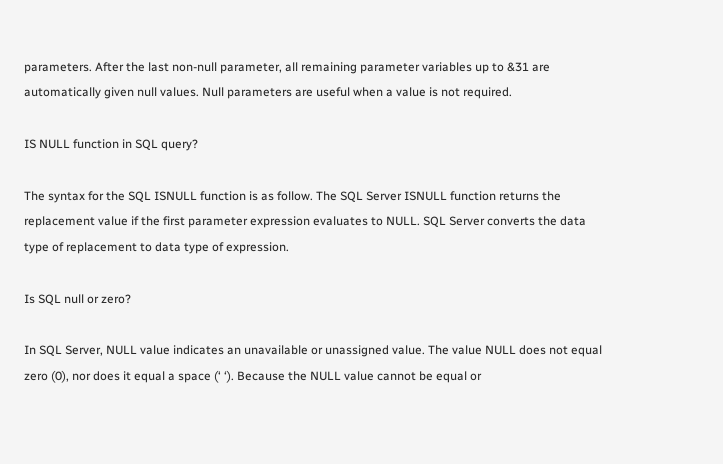parameters. After the last non-null parameter, all remaining parameter variables up to &31 are automatically given null values. Null parameters are useful when a value is not required.

IS NULL function in SQL query?

The syntax for the SQL ISNULL function is as follow. The SQL Server ISNULL function returns the replacement value if the first parameter expression evaluates to NULL. SQL Server converts the data type of replacement to data type of expression.

Is SQL null or zero?

In SQL Server, NULL value indicates an unavailable or unassigned value. The value NULL does not equal zero (0), nor does it equal a space (‘ ‘). Because the NULL value cannot be equal or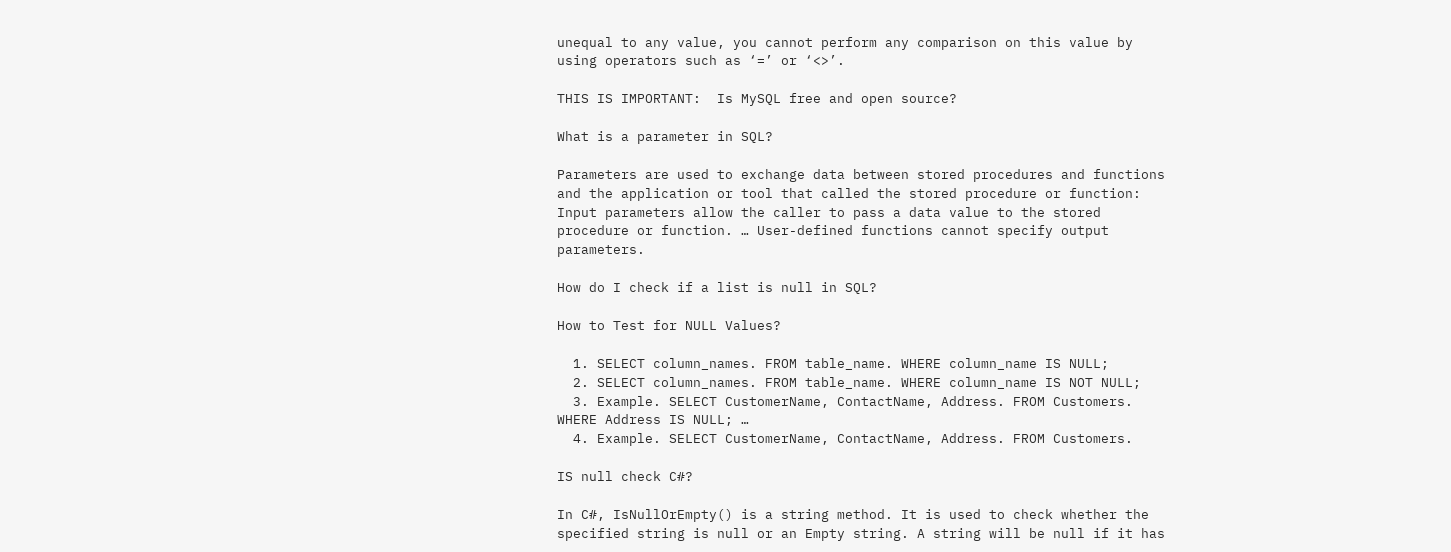unequal to any value, you cannot perform any comparison on this value by using operators such as ‘=’ or ‘<>’.

THIS IS IMPORTANT:  Is MySQL free and open source?

What is a parameter in SQL?

Parameters are used to exchange data between stored procedures and functions and the application or tool that called the stored procedure or function: Input parameters allow the caller to pass a data value to the stored procedure or function. … User-defined functions cannot specify output parameters.

How do I check if a list is null in SQL?

How to Test for NULL Values?

  1. SELECT column_names. FROM table_name. WHERE column_name IS NULL;
  2. SELECT column_names. FROM table_name. WHERE column_name IS NOT NULL;
  3. Example. SELECT CustomerName, ContactName, Address. FROM Customers. WHERE Address IS NULL; …
  4. Example. SELECT CustomerName, ContactName, Address. FROM Customers.

IS null check C#?

In C#, IsNullOrEmpty() is a string method. It is used to check whether the specified string is null or an Empty string. A string will be null if it has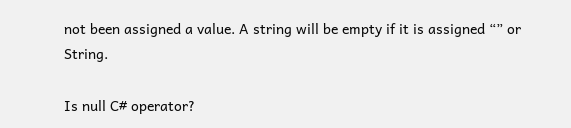not been assigned a value. A string will be empty if it is assigned “” or String.

Is null C# operator?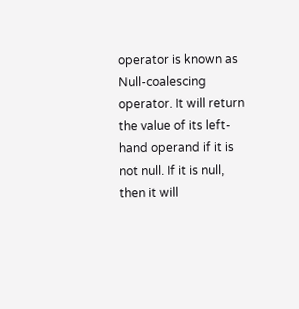operator is known as Null-coalescing operator. It will return the value of its left-hand operand if it is not null. If it is null, then it will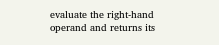evaluate the right-hand operand and returns its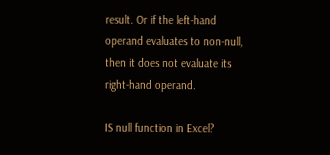result. Or if the left-hand operand evaluates to non-null, then it does not evaluate its right-hand operand.

IS null function in Excel?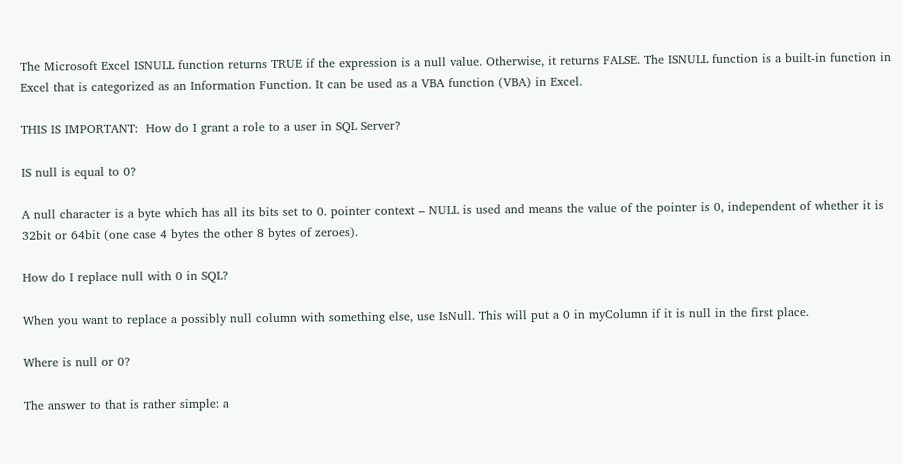The Microsoft Excel ISNULL function returns TRUE if the expression is a null value. Otherwise, it returns FALSE. The ISNULL function is a built-in function in Excel that is categorized as an Information Function. It can be used as a VBA function (VBA) in Excel.

THIS IS IMPORTANT:  How do I grant a role to a user in SQL Server?

IS null is equal to 0?

A null character is a byte which has all its bits set to 0. pointer context – NULL is used and means the value of the pointer is 0, independent of whether it is 32bit or 64bit (one case 4 bytes the other 8 bytes of zeroes).

How do I replace null with 0 in SQL?

When you want to replace a possibly null column with something else, use IsNull. This will put a 0 in myColumn if it is null in the first place.

Where is null or 0?

The answer to that is rather simple: a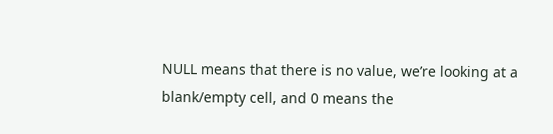NULL means that there is no value, we’re looking at a blank/empty cell, and 0 means the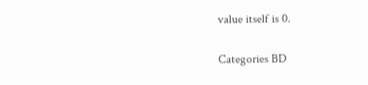value itself is 0.

Categories BD